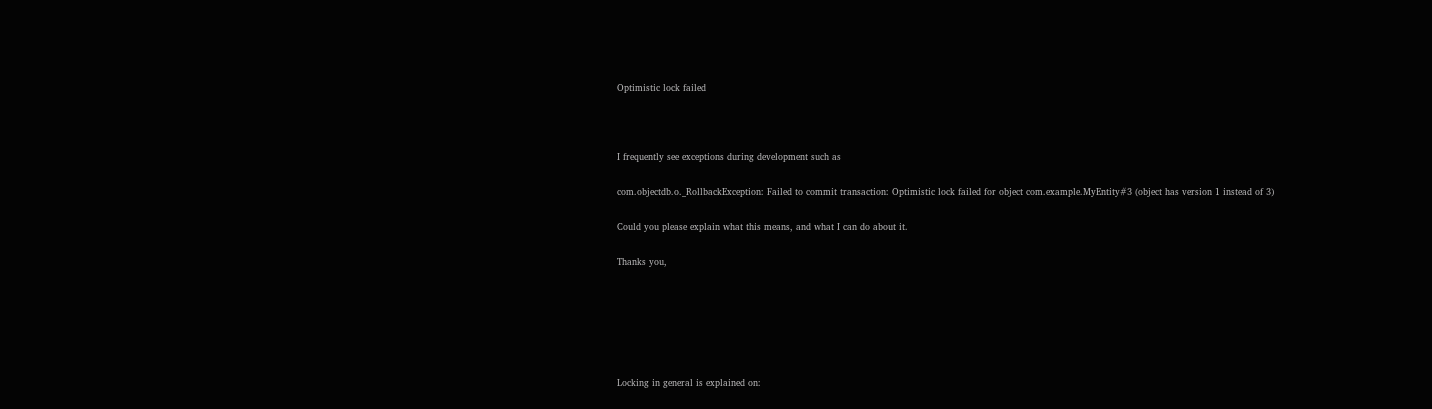Optimistic lock failed



I frequently see exceptions during development such as

com.objectdb.o._RollbackException: Failed to commit transaction: Optimistic lock failed for object com.example.MyEntity#3 (object has version 1 instead of 3)

Could you please explain what this means, and what I can do about it.

Thanks you,






Locking in general is explained on: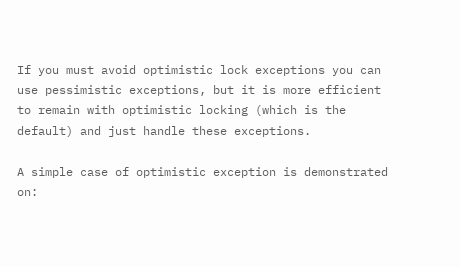If you must avoid optimistic lock exceptions you can use pessimistic exceptions, but it is more efficient to remain with optimistic locking (which is the default) and just handle these exceptions.

A simple case of optimistic exception is demonstrated on: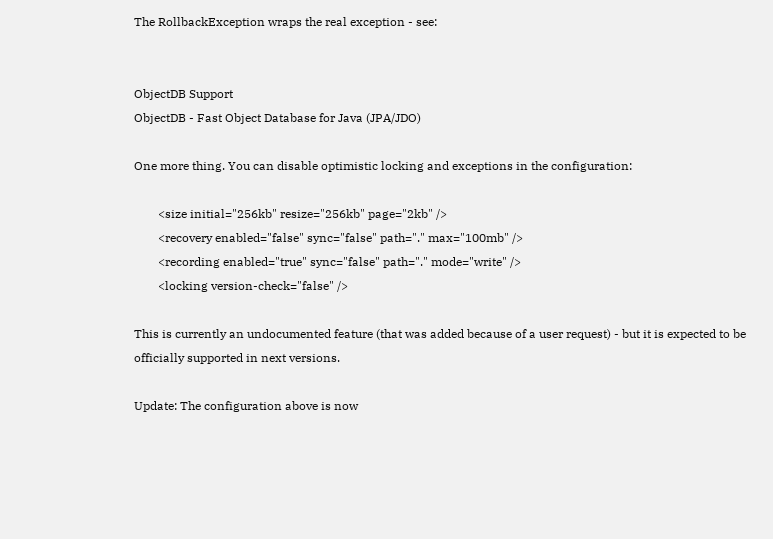The RollbackException wraps the real exception - see:


ObjectDB Support
ObjectDB - Fast Object Database for Java (JPA/JDO)

One more thing. You can disable optimistic locking and exceptions in the configuration:

        <size initial="256kb" resize="256kb" page="2kb" />
        <recovery enabled="false" sync="false" path="." max="100mb" />
        <recording enabled="true" sync="false" path="." mode="write" />
        <locking version-check="false" />

This is currently an undocumented feature (that was added because of a user request) - but it is expected to be officially supported in next versions.

Update: The configuration above is now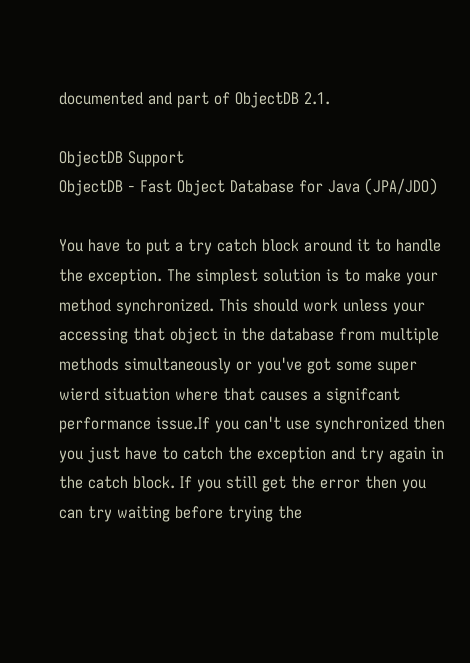documented and part of ObjectDB 2.1.

ObjectDB Support
ObjectDB - Fast Object Database for Java (JPA/JDO)

You have to put a try catch block around it to handle the exception. The simplest solution is to make your method synchronized. This should work unless your accessing that object in the database from multiple methods simultaneously or you've got some super wierd situation where that causes a signifcant performance issue.If you can't use synchronized then you just have to catch the exception and try again in the catch block. If you still get the error then you can try waiting before trying the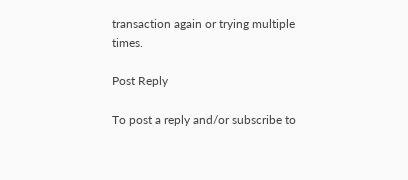transaction again or trying multiple times.

Post Reply

To post a reply and/or subscribe to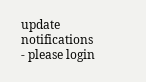update notifications - please login